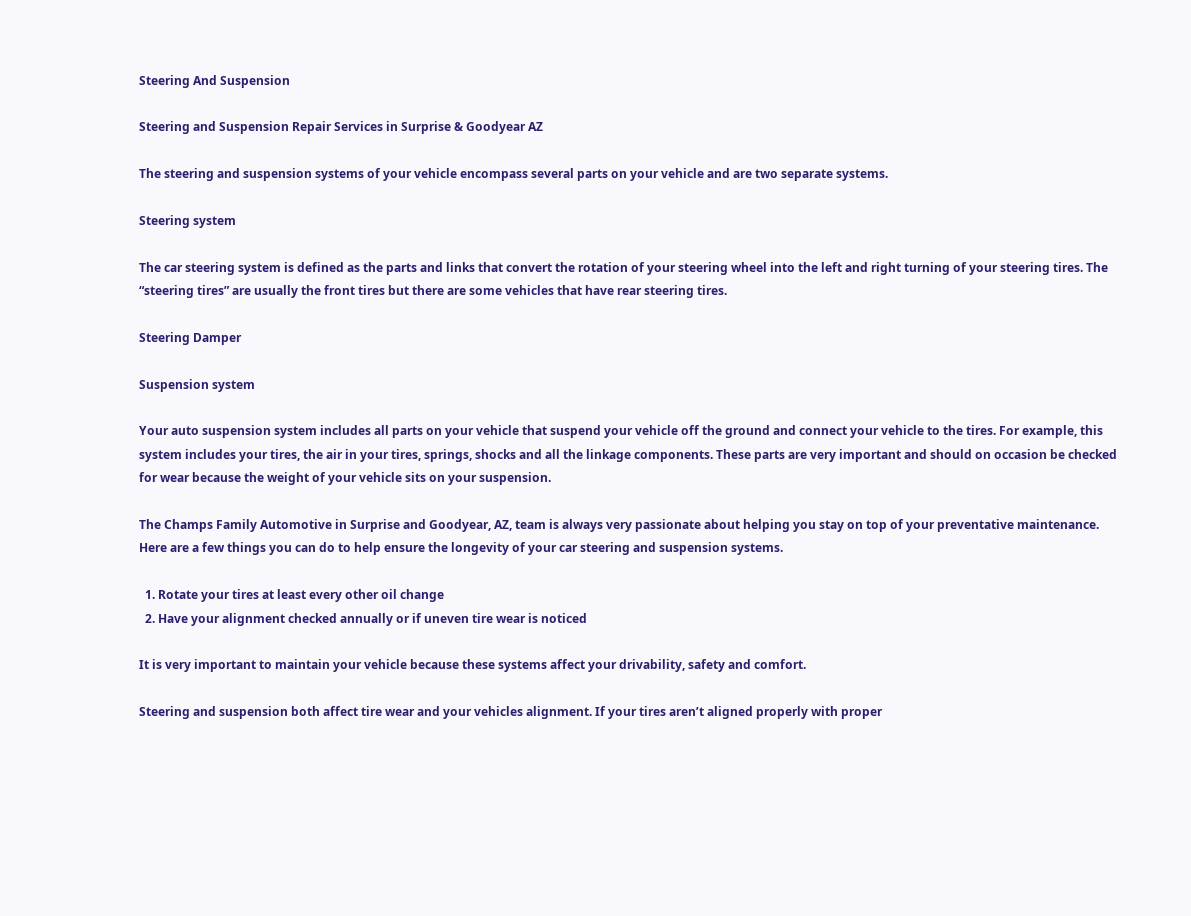Steering And Suspension

Steering and Suspension Repair Services in Surprise & Goodyear AZ

The steering and suspension systems of your vehicle encompass several parts on your vehicle and are two separate systems.

Steering system

The car steering system is defined as the parts and links that convert the rotation of your steering wheel into the left and right turning of your steering tires. The “steering tires” are usually the front tires but there are some vehicles that have rear steering tires.

Steering Damper

Suspension system

Your auto suspension system includes all parts on your vehicle that suspend your vehicle off the ground and connect your vehicle to the tires. For example, this system includes your tires, the air in your tires, springs, shocks and all the linkage components. These parts are very important and should on occasion be checked for wear because the weight of your vehicle sits on your suspension.

The Champs Family Automotive in Surprise and Goodyear, AZ, team is always very passionate about helping you stay on top of your preventative maintenance. Here are a few things you can do to help ensure the longevity of your car steering and suspension systems.

  1. Rotate your tires at least every other oil change
  2. Have your alignment checked annually or if uneven tire wear is noticed

It is very important to maintain your vehicle because these systems affect your drivability, safety and comfort.

Steering and suspension both affect tire wear and your vehicles alignment. If your tires aren’t aligned properly with proper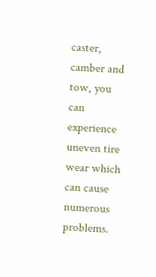caster, camber and tow, you can experience uneven tire wear which can cause numerous problems.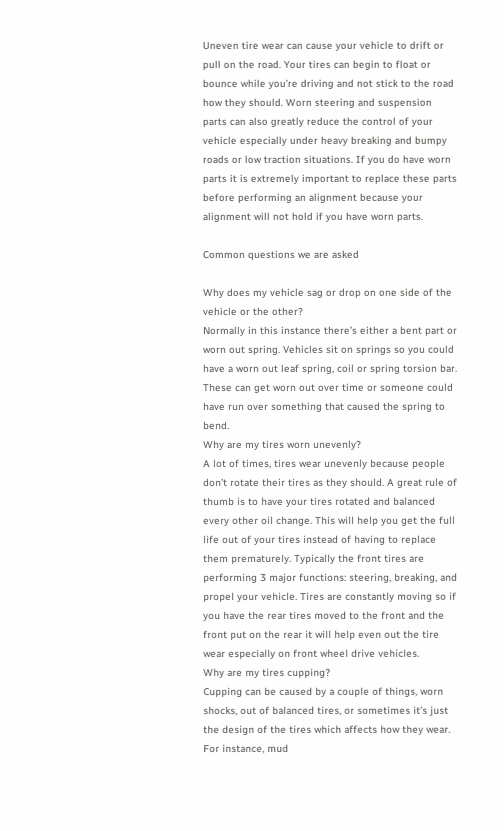Uneven tire wear can cause your vehicle to drift or pull on the road. Your tires can begin to float or bounce while you’re driving and not stick to the road how they should. Worn steering and suspension parts can also greatly reduce the control of your vehicle especially under heavy breaking and bumpy roads or low traction situations. If you do have worn parts it is extremely important to replace these parts before performing an alignment because your alignment will not hold if you have worn parts.

Common questions we are asked

Why does my vehicle sag or drop on one side of the vehicle or the other?
Normally in this instance there’s either a bent part or worn out spring. Vehicles sit on springs so you could have a worn out leaf spring, coil or spring torsion bar. These can get worn out over time or someone could have run over something that caused the spring to bend.
Why are my tires worn unevenly?
A lot of times, tires wear unevenly because people don’t rotate their tires as they should. A great rule of thumb is to have your tires rotated and balanced every other oil change. This will help you get the full life out of your tires instead of having to replace them prematurely. Typically the front tires are performing 3 major functions: steering, breaking, and propel your vehicle. Tires are constantly moving so if you have the rear tires moved to the front and the front put on the rear it will help even out the tire wear especially on front wheel drive vehicles.
Why are my tires cupping?
Cupping can be caused by a couple of things, worn shocks, out of balanced tires, or sometimes it’s just the design of the tires which affects how they wear. For instance, mud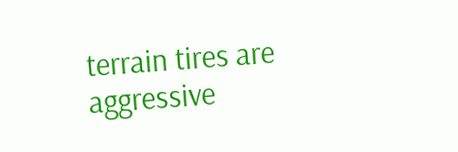terrain tires are aggressive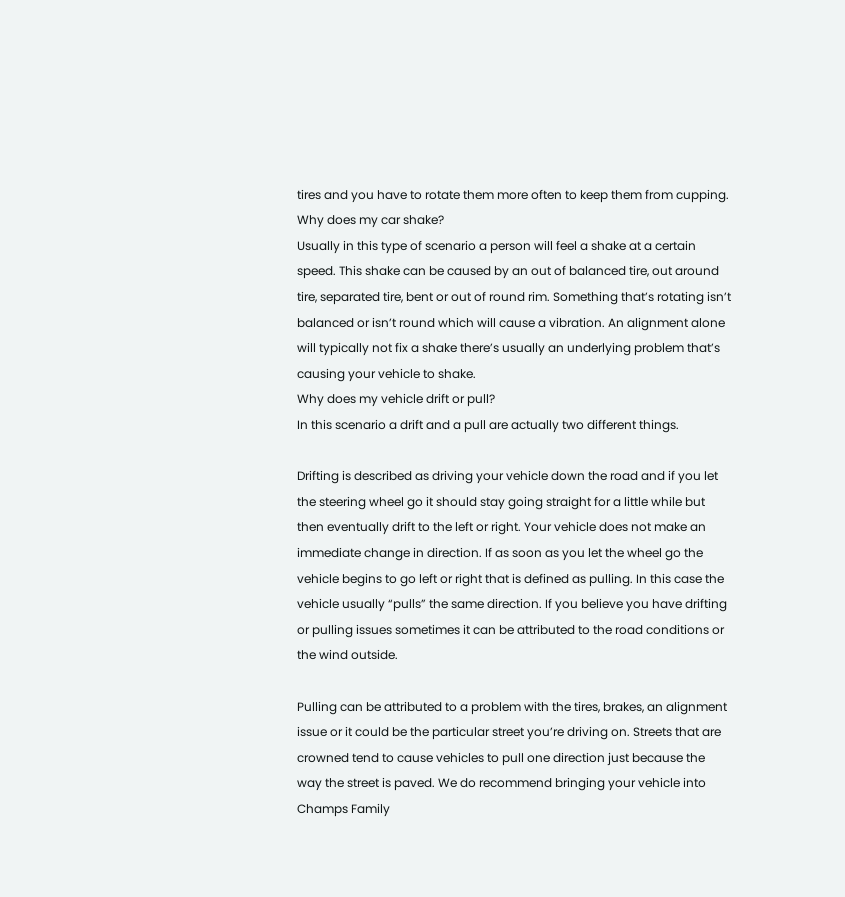tires and you have to rotate them more often to keep them from cupping.
Why does my car shake?
Usually in this type of scenario a person will feel a shake at a certain speed. This shake can be caused by an out of balanced tire, out around tire, separated tire, bent or out of round rim. Something that’s rotating isn’t balanced or isn’t round which will cause a vibration. An alignment alone will typically not fix a shake there’s usually an underlying problem that’s causing your vehicle to shake.
Why does my vehicle drift or pull?
In this scenario a drift and a pull are actually two different things.

Drifting is described as driving your vehicle down the road and if you let the steering wheel go it should stay going straight for a little while but then eventually drift to the left or right. Your vehicle does not make an immediate change in direction. If as soon as you let the wheel go the vehicle begins to go left or right that is defined as pulling. In this case the vehicle usually “pulls” the same direction. If you believe you have drifting or pulling issues sometimes it can be attributed to the road conditions or the wind outside.

Pulling can be attributed to a problem with the tires, brakes, an alignment issue or it could be the particular street you’re driving on. Streets that are crowned tend to cause vehicles to pull one direction just because the way the street is paved. We do recommend bringing your vehicle into Champs Family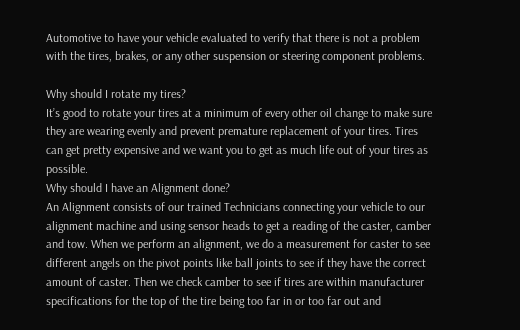Automotive to have your vehicle evaluated to verify that there is not a problem with the tires, brakes, or any other suspension or steering component problems.

Why should I rotate my tires?
It’s good to rotate your tires at a minimum of every other oil change to make sure they are wearing evenly and prevent premature replacement of your tires. Tires can get pretty expensive and we want you to get as much life out of your tires as possible.
Why should I have an Alignment done?
An Alignment consists of our trained Technicians connecting your vehicle to our alignment machine and using sensor heads to get a reading of the caster, camber and tow. When we perform an alignment, we do a measurement for caster to see different angels on the pivot points like ball joints to see if they have the correct amount of caster. Then we check camber to see if tires are within manufacturer specifications for the top of the tire being too far in or too far out and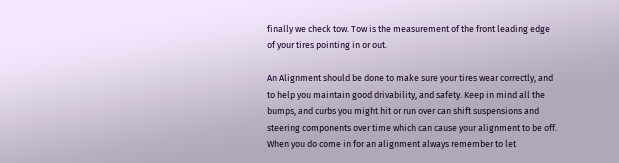finally we check tow. Tow is the measurement of the front leading edge of your tires pointing in or out.

An Alignment should be done to make sure your tires wear correctly, and to help you maintain good drivability, and safety. Keep in mind all the bumps, and curbs you might hit or run over can shift suspensions and steering components over time which can cause your alignment to be off. When you do come in for an alignment always remember to let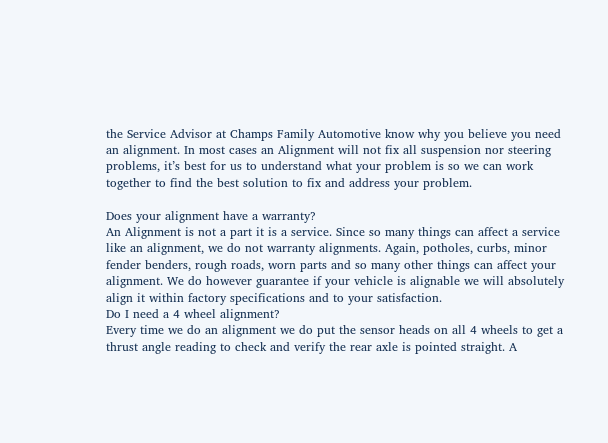the Service Advisor at Champs Family Automotive know why you believe you need an alignment. In most cases an Alignment will not fix all suspension nor steering problems, it’s best for us to understand what your problem is so we can work together to find the best solution to fix and address your problem.

Does your alignment have a warranty?
An Alignment is not a part it is a service. Since so many things can affect a service like an alignment, we do not warranty alignments. Again, potholes, curbs, minor fender benders, rough roads, worn parts and so many other things can affect your alignment. We do however guarantee if your vehicle is alignable we will absolutely align it within factory specifications and to your satisfaction.
Do I need a 4 wheel alignment?
Every time we do an alignment we do put the sensor heads on all 4 wheels to get a thrust angle reading to check and verify the rear axle is pointed straight. A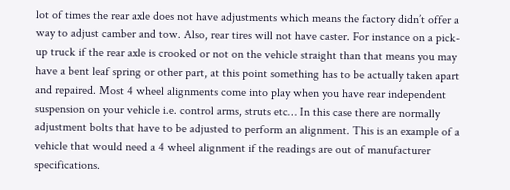lot of times the rear axle does not have adjustments which means the factory didn’t offer a way to adjust camber and tow. Also, rear tires will not have caster. For instance on a pick-up truck if the rear axle is crooked or not on the vehicle straight than that means you may have a bent leaf spring or other part, at this point something has to be actually taken apart and repaired. Most 4 wheel alignments come into play when you have rear independent suspension on your vehicle i.e. control arms, struts etc… In this case there are normally adjustment bolts that have to be adjusted to perform an alignment. This is an example of a vehicle that would need a 4 wheel alignment if the readings are out of manufacturer specifications.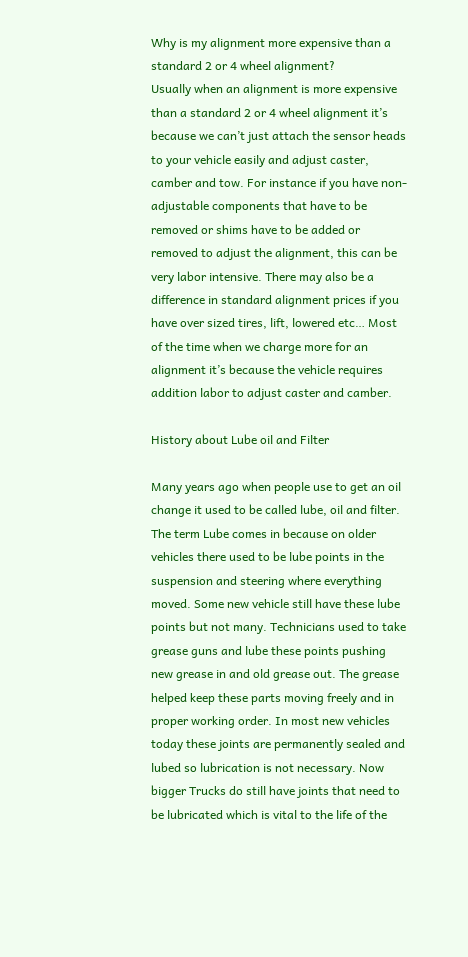Why is my alignment more expensive than a standard 2 or 4 wheel alignment?
Usually when an alignment is more expensive than a standard 2 or 4 wheel alignment it’s because we can’t just attach the sensor heads to your vehicle easily and adjust caster, camber and tow. For instance if you have non-adjustable components that have to be removed or shims have to be added or removed to adjust the alignment, this can be very labor intensive. There may also be a difference in standard alignment prices if you have over sized tires, lift, lowered etc… Most of the time when we charge more for an alignment it’s because the vehicle requires addition labor to adjust caster and camber.

History about Lube oil and Filter

Many years ago when people use to get an oil change it used to be called lube, oil and filter. The term Lube comes in because on older vehicles there used to be lube points in the suspension and steering where everything moved. Some new vehicle still have these lube points but not many. Technicians used to take grease guns and lube these points pushing new grease in and old grease out. The grease helped keep these parts moving freely and in proper working order. In most new vehicles today these joints are permanently sealed and lubed so lubrication is not necessary. Now bigger Trucks do still have joints that need to be lubricated which is vital to the life of the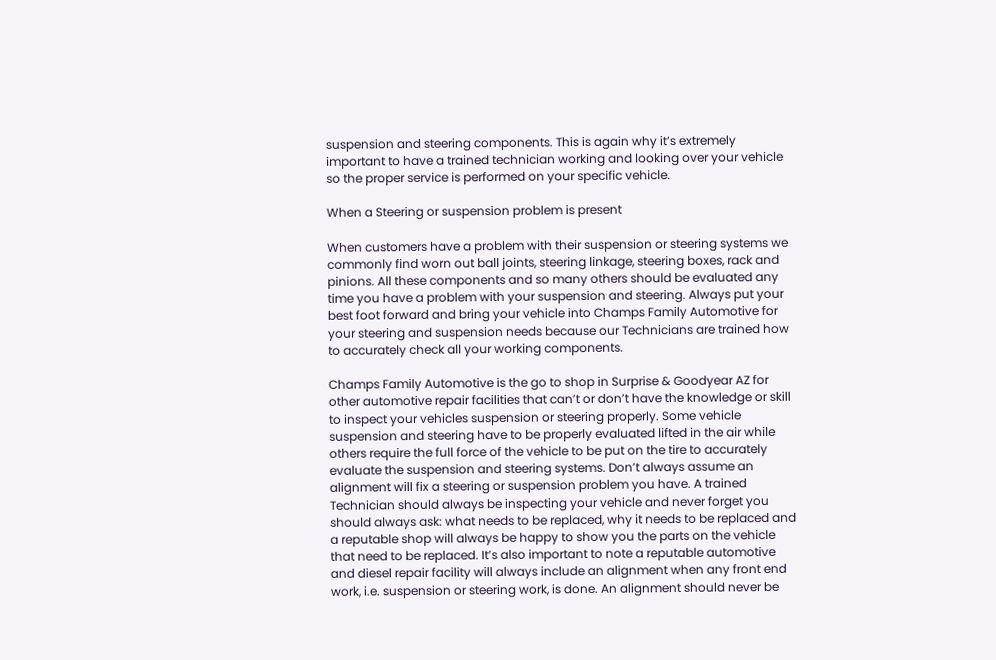suspension and steering components. This is again why it’s extremely important to have a trained technician working and looking over your vehicle so the proper service is performed on your specific vehicle.

When a Steering or suspension problem is present

When customers have a problem with their suspension or steering systems we commonly find worn out ball joints, steering linkage, steering boxes, rack and pinions. All these components and so many others should be evaluated any time you have a problem with your suspension and steering. Always put your best foot forward and bring your vehicle into Champs Family Automotive for your steering and suspension needs because our Technicians are trained how to accurately check all your working components.

Champs Family Automotive is the go to shop in Surprise & Goodyear AZ for other automotive repair facilities that can’t or don’t have the knowledge or skill to inspect your vehicles suspension or steering properly. Some vehicle suspension and steering have to be properly evaluated lifted in the air while others require the full force of the vehicle to be put on the tire to accurately evaluate the suspension and steering systems. Don’t always assume an alignment will fix a steering or suspension problem you have. A trained Technician should always be inspecting your vehicle and never forget you should always ask: what needs to be replaced, why it needs to be replaced and a reputable shop will always be happy to show you the parts on the vehicle that need to be replaced. It’s also important to note a reputable automotive and diesel repair facility will always include an alignment when any front end work, i.e. suspension or steering work, is done. An alignment should never be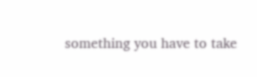something you have to take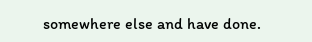somewhere else and have done.